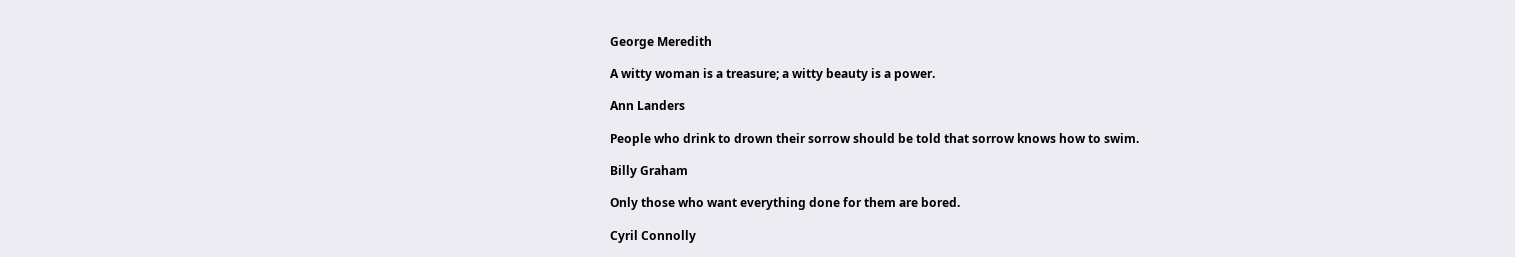George Meredith

A witty woman is a treasure; a witty beauty is a power.

Ann Landers

People who drink to drown their sorrow should be told that sorrow knows how to swim.

Billy Graham

Only those who want everything done for them are bored.

Cyril Connolly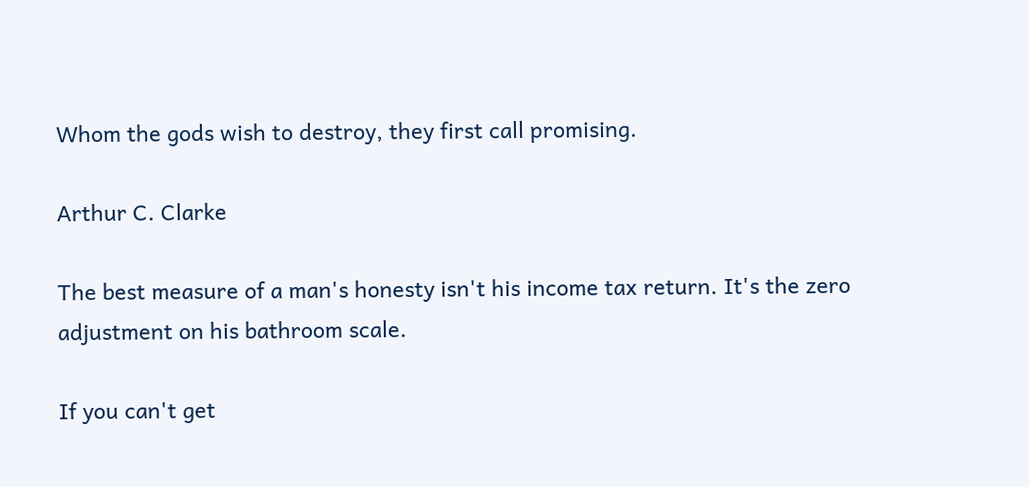Whom the gods wish to destroy, they first call promising.

Arthur C. Clarke

The best measure of a man's honesty isn't his income tax return. It's the zero adjustment on his bathroom scale.

If you can't get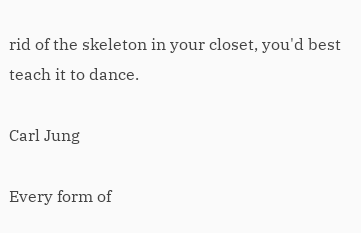rid of the skeleton in your closet, you'd best teach it to dance.

Carl Jung

Every form of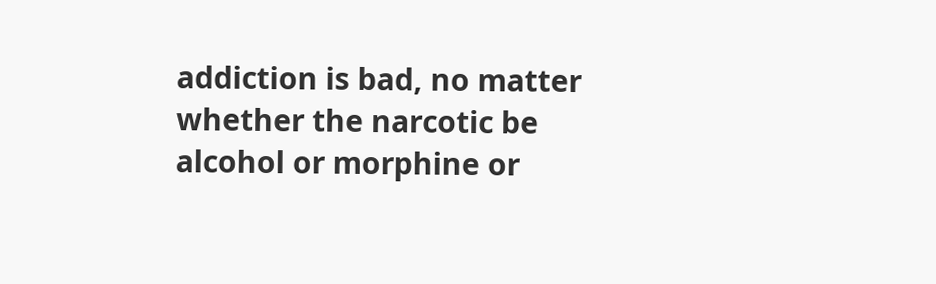addiction is bad, no matter whether the narcotic be alcohol or morphine or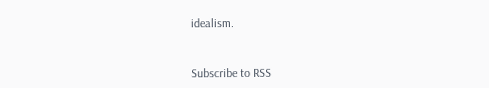idealism.


Subscribe to RSS